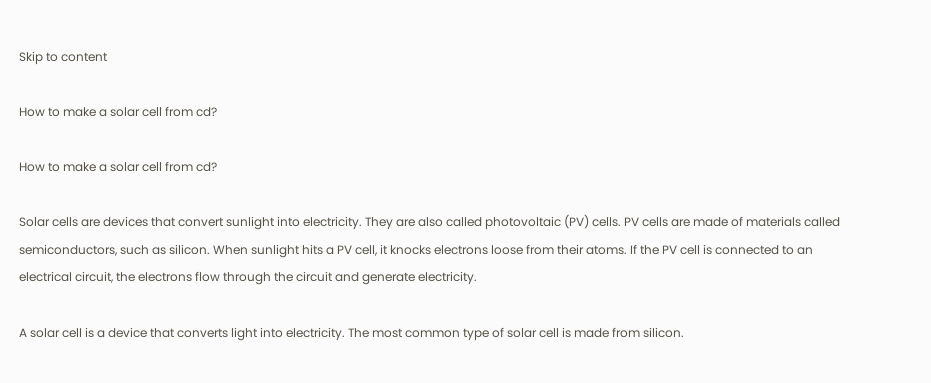Skip to content

How to make a solar cell from cd?

How to make a solar cell from cd?

Solar cells are devices that convert sunlight into electricity. They are also called photovoltaic (PV) cells. PV cells are made of materials called semiconductors, such as silicon. When sunlight hits a PV cell, it knocks electrons loose from their atoms. If the PV cell is connected to an electrical circuit, the electrons flow through the circuit and generate electricity.

A solar cell is a device that converts light into electricity. The most common type of solar cell is made from silicon.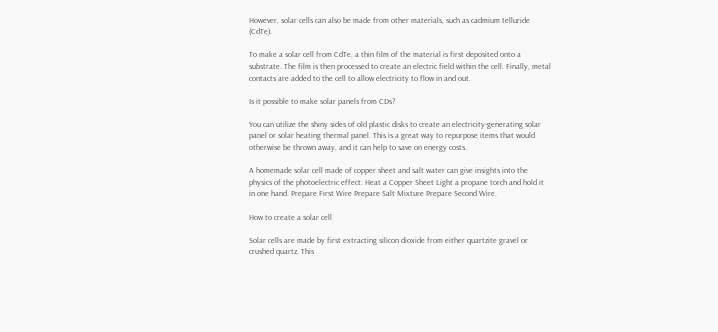However, solar cells can also be made from other materials, such as cadmium telluride (CdTe).

To make a solar cell from CdTe, a thin film of the material is first deposited onto a substrate. The film is then processed to create an electric field within the cell. Finally, metal contacts are added to the cell to allow electricity to flow in and out.

Is it possible to make solar panels from CDs?

You can utilize the shiny sides of old plastic disks to create an electricity-generating solar panel or solar heating thermal panel. This is a great way to repurpose items that would otherwise be thrown away, and it can help to save on energy costs.

A homemade solar cell made of copper sheet and salt water can give insights into the physics of the photoelectric effect. Heat a Copper Sheet Light a propane torch and hold it in one hand. Prepare First Wire Prepare Salt Mixture Prepare Second Wire.

How to create a solar cell

Solar cells are made by first extracting silicon dioxide from either quartzite gravel or crushed quartz. This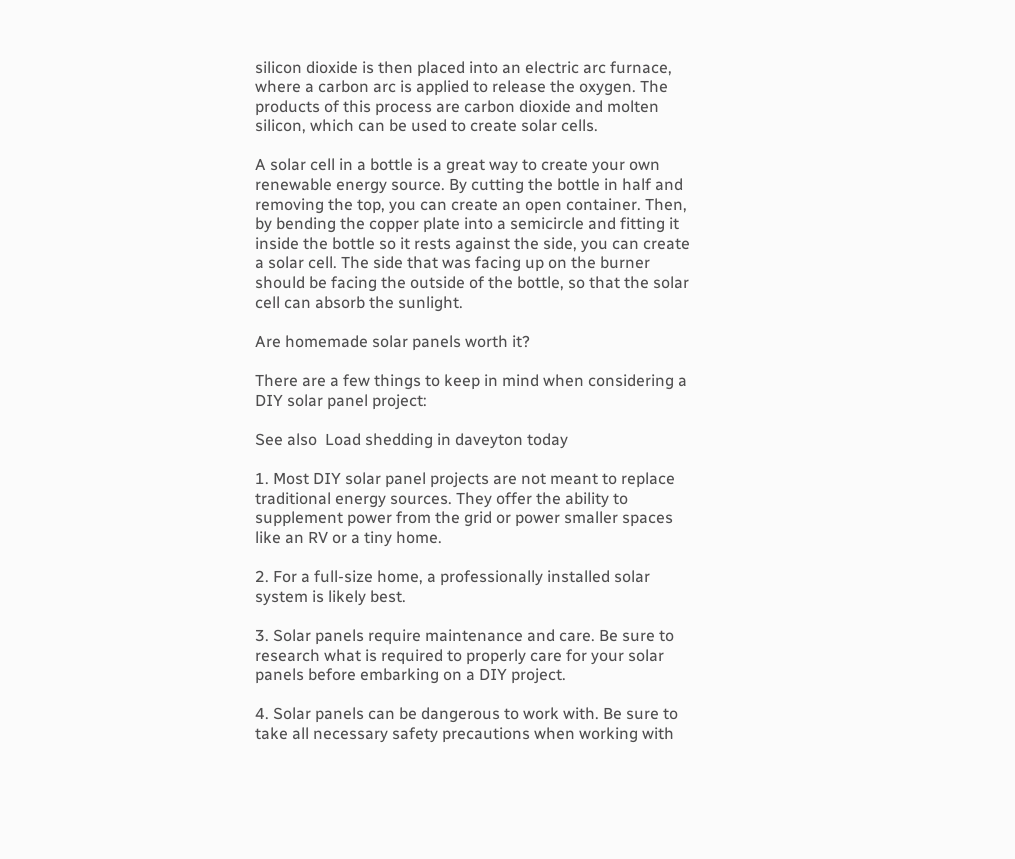silicon dioxide is then placed into an electric arc furnace, where a carbon arc is applied to release the oxygen. The products of this process are carbon dioxide and molten silicon, which can be used to create solar cells.

A solar cell in a bottle is a great way to create your own renewable energy source. By cutting the bottle in half and removing the top, you can create an open container. Then, by bending the copper plate into a semicircle and fitting it inside the bottle so it rests against the side, you can create a solar cell. The side that was facing up on the burner should be facing the outside of the bottle, so that the solar cell can absorb the sunlight.

Are homemade solar panels worth it?

There are a few things to keep in mind when considering a DIY solar panel project:

See also  Load shedding in daveyton today

1. Most DIY solar panel projects are not meant to replace traditional energy sources. They offer the ability to supplement power from the grid or power smaller spaces like an RV or a tiny home.

2. For a full-size home, a professionally installed solar system is likely best.

3. Solar panels require maintenance and care. Be sure to research what is required to properly care for your solar panels before embarking on a DIY project.

4. Solar panels can be dangerous to work with. Be sure to take all necessary safety precautions when working with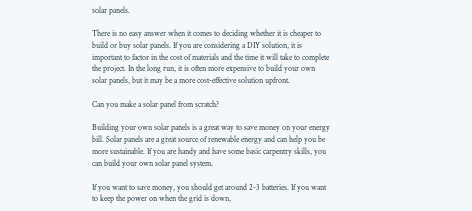solar panels.

There is no easy answer when it comes to deciding whether it is cheaper to build or buy solar panels. If you are considering a DIY solution, it is important to factor in the cost of materials and the time it will take to complete the project. In the long run, it is often more expensive to build your own solar panels, but it may be a more cost-effective solution upfront.

Can you make a solar panel from scratch?

Building your own solar panels is a great way to save money on your energy bill. Solar panels are a great source of renewable energy and can help you be more sustainable. If you are handy and have some basic carpentry skills, you can build your own solar panel system.

If you want to save money, you should get around 2-3 batteries. If you want to keep the power on when the grid is down,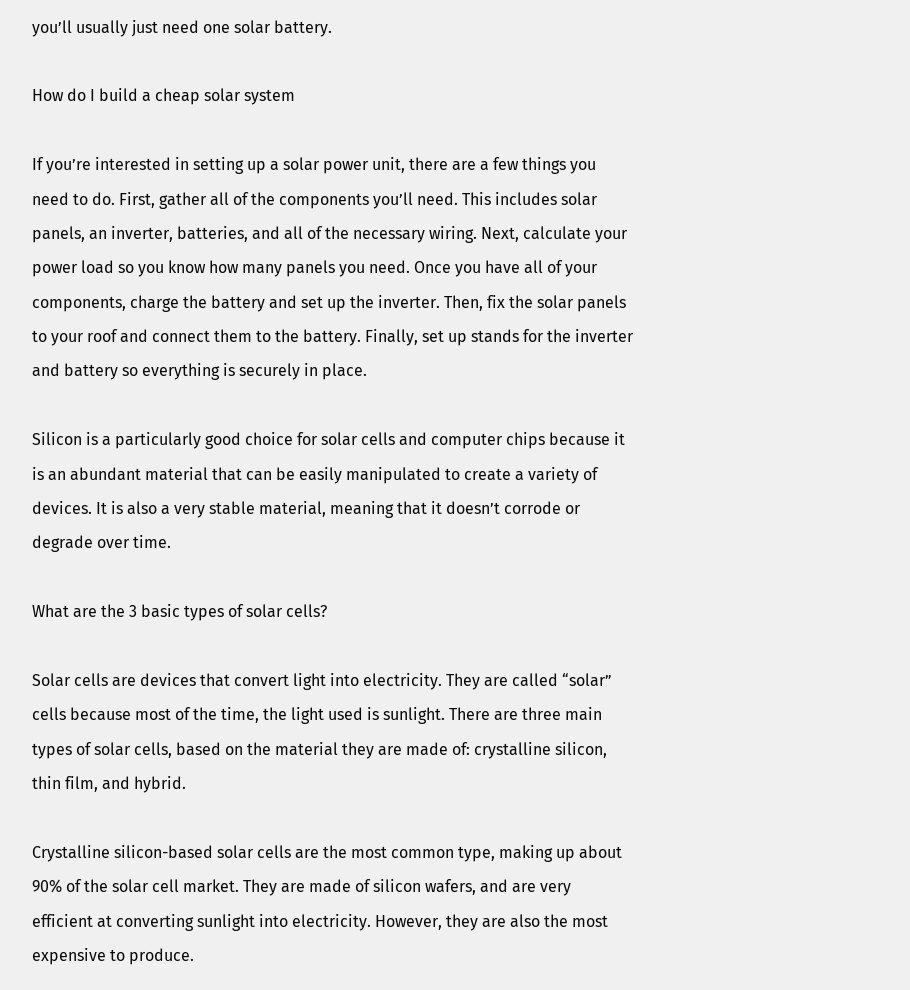you’ll usually just need one solar battery.

How do I build a cheap solar system

If you’re interested in setting up a solar power unit, there are a few things you need to do. First, gather all of the components you’ll need. This includes solar panels, an inverter, batteries, and all of the necessary wiring. Next, calculate your power load so you know how many panels you need. Once you have all of your components, charge the battery and set up the inverter. Then, fix the solar panels to your roof and connect them to the battery. Finally, set up stands for the inverter and battery so everything is securely in place.

Silicon is a particularly good choice for solar cells and computer chips because it is an abundant material that can be easily manipulated to create a variety of devices. It is also a very stable material, meaning that it doesn’t corrode or degrade over time.

What are the 3 basic types of solar cells?

Solar cells are devices that convert light into electricity. They are called “solar” cells because most of the time, the light used is sunlight. There are three main types of solar cells, based on the material they are made of: crystalline silicon, thin film, and hybrid.

Crystalline silicon-based solar cells are the most common type, making up about 90% of the solar cell market. They are made of silicon wafers, and are very efficient at converting sunlight into electricity. However, they are also the most expensive to produce.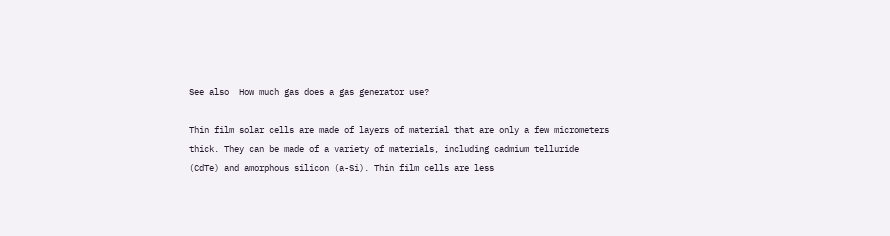See also  How much gas does a gas generator use?

Thin film solar cells are made of layers of material that are only a few micrometers thick. They can be made of a variety of materials, including cadmium telluride (CdTe) and amorphous silicon (a-Si). Thin film cells are less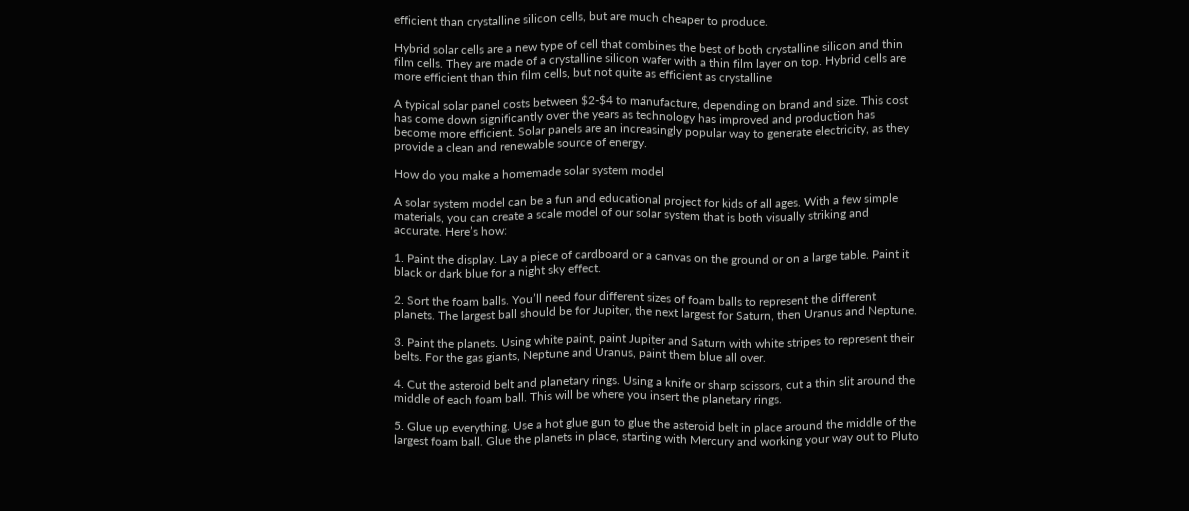efficient than crystalline silicon cells, but are much cheaper to produce.

Hybrid solar cells are a new type of cell that combines the best of both crystalline silicon and thin film cells. They are made of a crystalline silicon wafer with a thin film layer on top. Hybrid cells are more efficient than thin film cells, but not quite as efficient as crystalline

A typical solar panel costs between $2-$4 to manufacture, depending on brand and size. This cost has come down significantly over the years as technology has improved and production has become more efficient. Solar panels are an increasingly popular way to generate electricity, as they provide a clean and renewable source of energy.

How do you make a homemade solar system model

A solar system model can be a fun and educational project for kids of all ages. With a few simple materials, you can create a scale model of our solar system that is both visually striking and accurate. Here’s how:

1. Paint the display. Lay a piece of cardboard or a canvas on the ground or on a large table. Paint it black or dark blue for a night sky effect.

2. Sort the foam balls. You’ll need four different sizes of foam balls to represent the different planets. The largest ball should be for Jupiter, the next largest for Saturn, then Uranus and Neptune.

3. Paint the planets. Using white paint, paint Jupiter and Saturn with white stripes to represent their belts. For the gas giants, Neptune and Uranus, paint them blue all over.

4. Cut the asteroid belt and planetary rings. Using a knife or sharp scissors, cut a thin slit around the middle of each foam ball. This will be where you insert the planetary rings.

5. Glue up everything. Use a hot glue gun to glue the asteroid belt in place around the middle of the largest foam ball. Glue the planets in place, starting with Mercury and working your way out to Pluto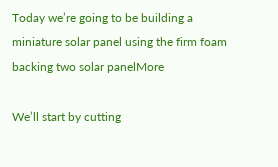Today we’re going to be building a miniature solar panel using the firm foam backing two solar panelMore

We’ll start by cutting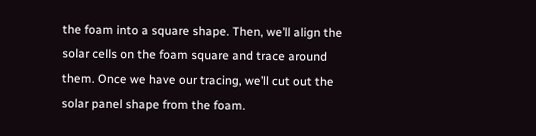the foam into a square shape. Then, we’ll align the solar cells on the foam square and trace around them. Once we have our tracing, we’ll cut out the solar panel shape from the foam.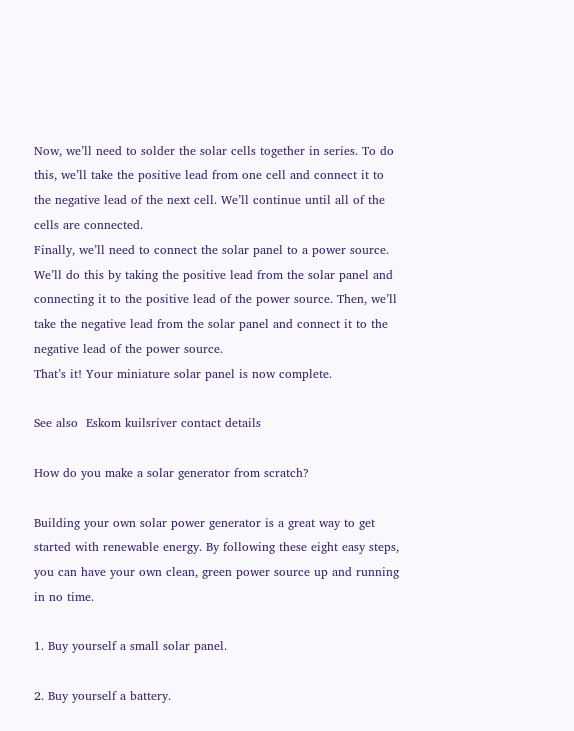Now, we’ll need to solder the solar cells together in series. To do this, we’ll take the positive lead from one cell and connect it to the negative lead of the next cell. We’ll continue until all of the cells are connected.
Finally, we’ll need to connect the solar panel to a power source. We’ll do this by taking the positive lead from the solar panel and connecting it to the positive lead of the power source. Then, we’ll take the negative lead from the solar panel and connect it to the negative lead of the power source.
That’s it! Your miniature solar panel is now complete.

See also  Eskom kuilsriver contact details

How do you make a solar generator from scratch?

Building your own solar power generator is a great way to get started with renewable energy. By following these eight easy steps, you can have your own clean, green power source up and running in no time.

1. Buy yourself a small solar panel.

2. Buy yourself a battery.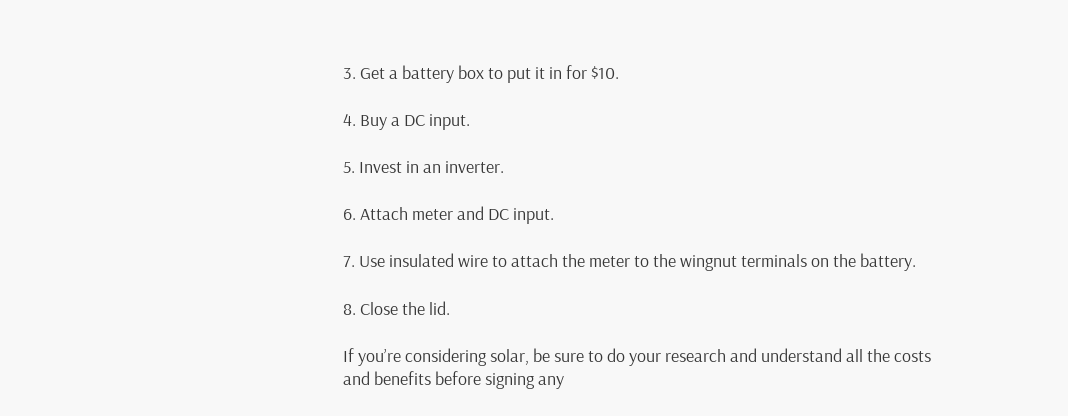3. Get a battery box to put it in for $10.

4. Buy a DC input.

5. Invest in an inverter.

6. Attach meter and DC input.

7. Use insulated wire to attach the meter to the wingnut terminals on the battery.

8. Close the lid.

If you’re considering solar, be sure to do your research and understand all the costs and benefits before signing any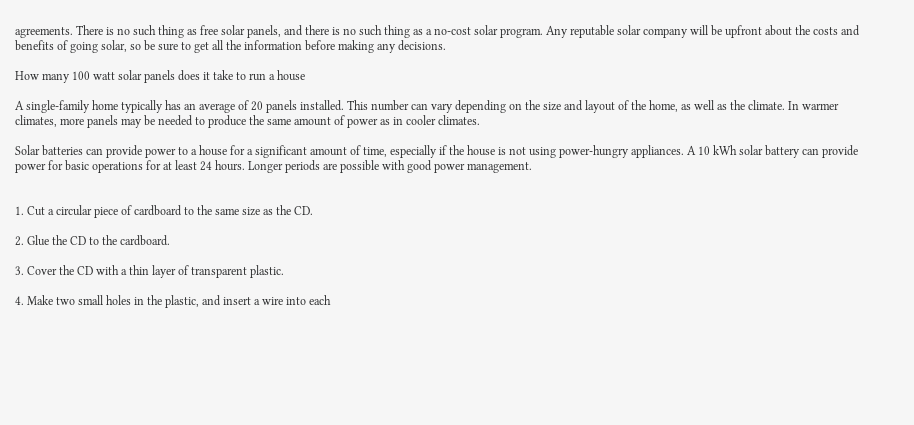agreements. There is no such thing as free solar panels, and there is no such thing as a no-cost solar program. Any reputable solar company will be upfront about the costs and benefits of going solar, so be sure to get all the information before making any decisions.

How many 100 watt solar panels does it take to run a house

A single-family home typically has an average of 20 panels installed. This number can vary depending on the size and layout of the home, as well as the climate. In warmer climates, more panels may be needed to produce the same amount of power as in cooler climates.

Solar batteries can provide power to a house for a significant amount of time, especially if the house is not using power-hungry appliances. A 10 kWh solar battery can provide power for basic operations for at least 24 hours. Longer periods are possible with good power management.


1. Cut a circular piece of cardboard to the same size as the CD.

2. Glue the CD to the cardboard.

3. Cover the CD with a thin layer of transparent plastic.

4. Make two small holes in the plastic, and insert a wire into each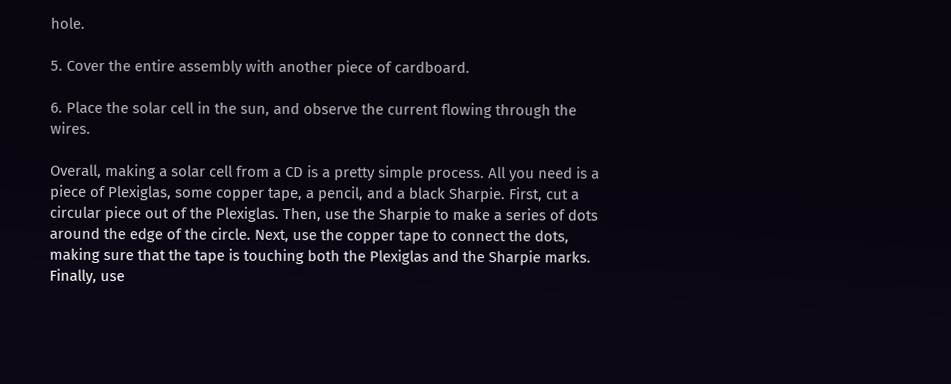hole.

5. Cover the entire assembly with another piece of cardboard.

6. Place the solar cell in the sun, and observe the current flowing through the wires.

Overall, making a solar cell from a CD is a pretty simple process. All you need is a piece of Plexiglas, some copper tape, a pencil, and a black Sharpie. First, cut a circular piece out of the Plexiglas. Then, use the Sharpie to make a series of dots around the edge of the circle. Next, use the copper tape to connect the dots, making sure that the tape is touching both the Plexiglas and the Sharpie marks. Finally, use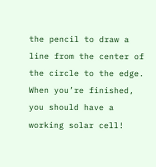the pencil to draw a line from the center of the circle to the edge. When you’re finished, you should have a working solar cell!